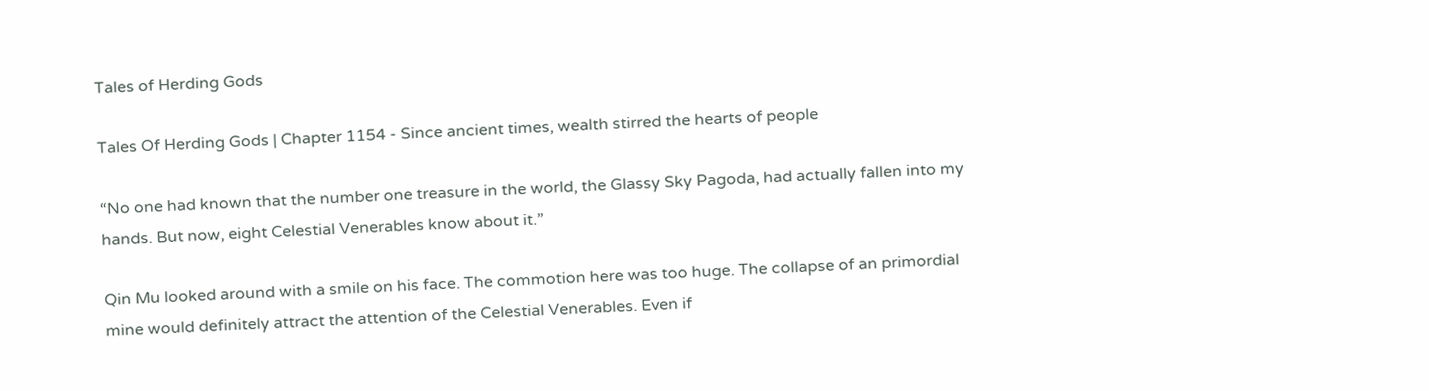Tales of Herding Gods

Tales Of Herding Gods | Chapter 1154 - Since ancient times, wealth stirred the hearts of people

“No one had known that the number one treasure in the world, the Glassy Sky Pagoda, had actually fallen into my hands. But now, eight Celestial Venerables know about it.”

Qin Mu looked around with a smile on his face. The commotion here was too huge. The collapse of an primordial mine would definitely attract the attention of the Celestial Venerables. Even if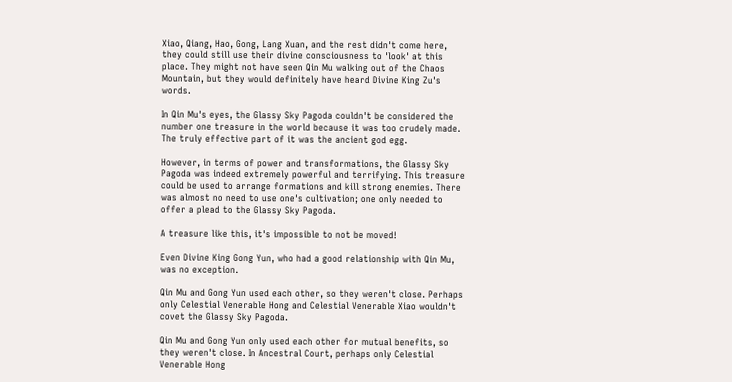Xiao, Qiang, Hao, Gong, Lang Xuan, and the rest didn't come here, they could still use their divine consciousness to 'look' at this place. They might not have seen Qin Mu walking out of the Chaos Mountain, but they would definitely have heard Divine King Zu's words.

In Qin Mu's eyes, the Glassy Sky Pagoda couldn't be considered the number one treasure in the world because it was too crudely made. The truly effective part of it was the ancient god egg.

However, in terms of power and transformations, the Glassy Sky Pagoda was indeed extremely powerful and terrifying. This treasure could be used to arrange formations and kill strong enemies. There was almost no need to use one's cultivation; one only needed to offer a plead to the Glassy Sky Pagoda.

A treasure like this, it's impossible to not be moved!

Even Divine King Gong Yun, who had a good relationship with Qin Mu, was no exception.

Qin Mu and Gong Yun used each other, so they weren't close. Perhaps only Celestial Venerable Hong and Celestial Venerable Xiao wouldn't covet the Glassy Sky Pagoda.

Qin Mu and Gong Yun only used each other for mutual benefits, so they weren't close. In Ancestral Court, perhaps only Celestial Venerable Hong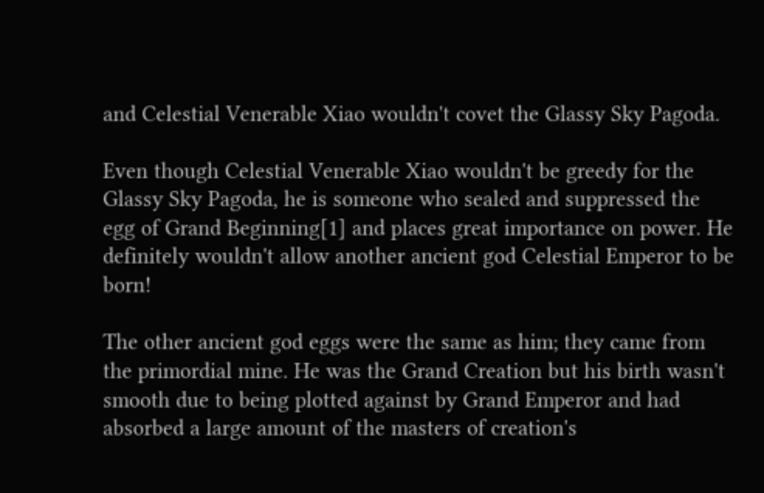and Celestial Venerable Xiao wouldn't covet the Glassy Sky Pagoda.

Even though Celestial Venerable Xiao wouldn't be greedy for the Glassy Sky Pagoda, he is someone who sealed and suppressed the egg of Grand Beginning[1] and places great importance on power. He definitely wouldn't allow another ancient god Celestial Emperor to be born!

The other ancient god eggs were the same as him; they came from the primordial mine. He was the Grand Creation but his birth wasn't smooth due to being plotted against by Grand Emperor and had absorbed a large amount of the masters of creation's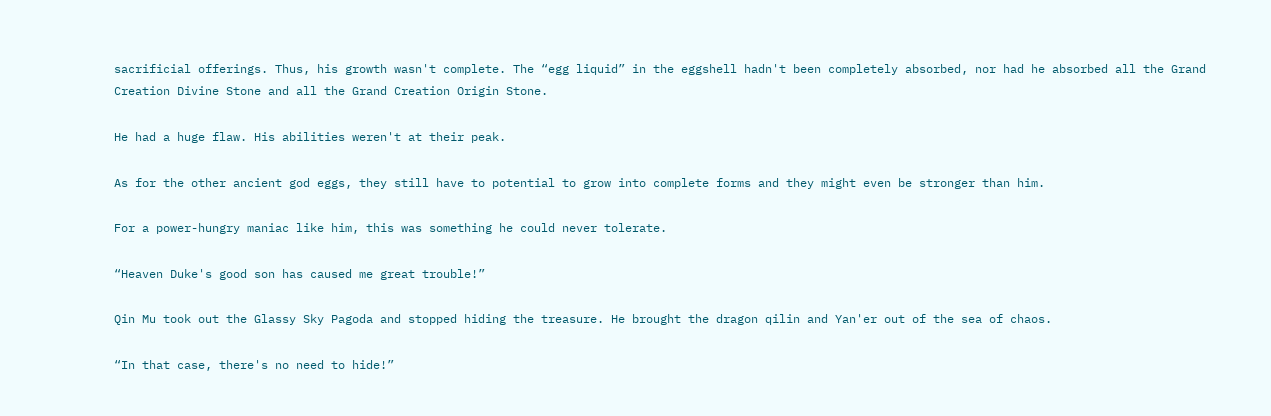sacrificial offerings. Thus, his growth wasn't complete. The “egg liquid” in the eggshell hadn't been completely absorbed, nor had he absorbed all the Grand Creation Divine Stone and all the Grand Creation Origin Stone.

He had a huge flaw. His abilities weren't at their peak.

As for the other ancient god eggs, they still have to potential to grow into complete forms and they might even be stronger than him.

For a power-hungry maniac like him, this was something he could never tolerate.

“Heaven Duke's good son has caused me great trouble!”

Qin Mu took out the Glassy Sky Pagoda and stopped hiding the treasure. He brought the dragon qilin and Yan'er out of the sea of chaos.

“In that case, there's no need to hide!”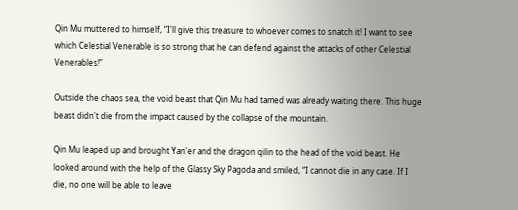Qin Mu muttered to himself, “I'll give this treasure to whoever comes to snatch it! I want to see which Celestial Venerable is so strong that he can defend against the attacks of other Celestial Venerables!”

Outside the chaos sea, the void beast that Qin Mu had tamed was already waiting there. This huge beast didn't die from the impact caused by the collapse of the mountain.

Qin Mu leaped up and brought Yan'er and the dragon qilin to the head of the void beast. He looked around with the help of the Glassy Sky Pagoda and smiled, “I cannot die in any case. If I die, no one will be able to leave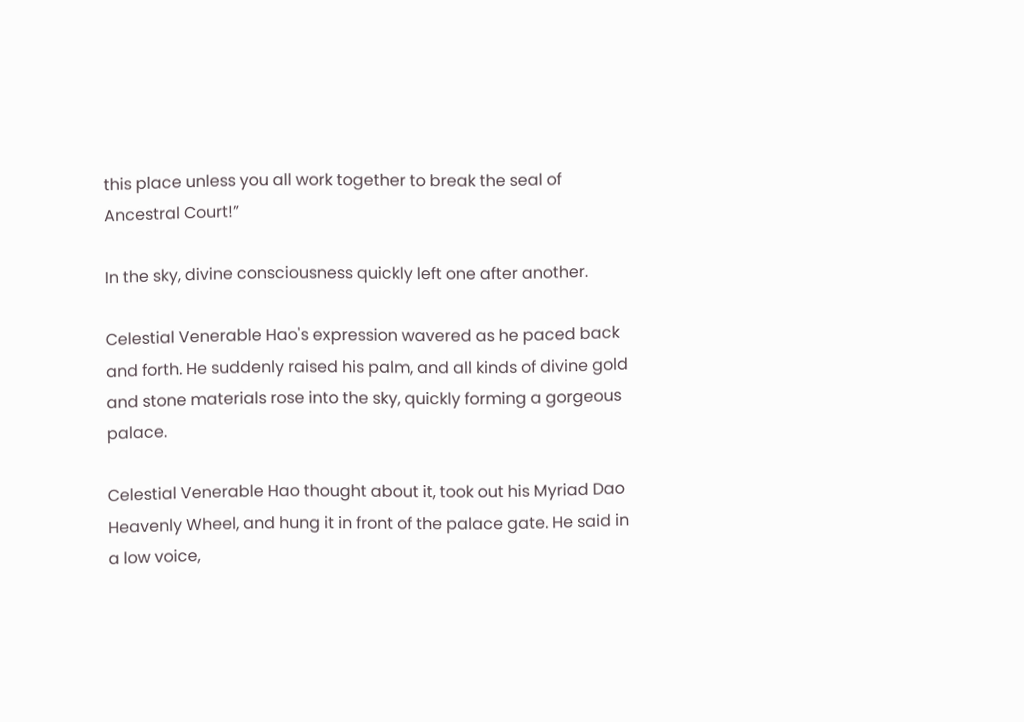this place unless you all work together to break the seal of Ancestral Court!”

In the sky, divine consciousness quickly left one after another.

Celestial Venerable Hao's expression wavered as he paced back and forth. He suddenly raised his palm, and all kinds of divine gold and stone materials rose into the sky, quickly forming a gorgeous palace.

Celestial Venerable Hao thought about it, took out his Myriad Dao Heavenly Wheel, and hung it in front of the palace gate. He said in a low voice,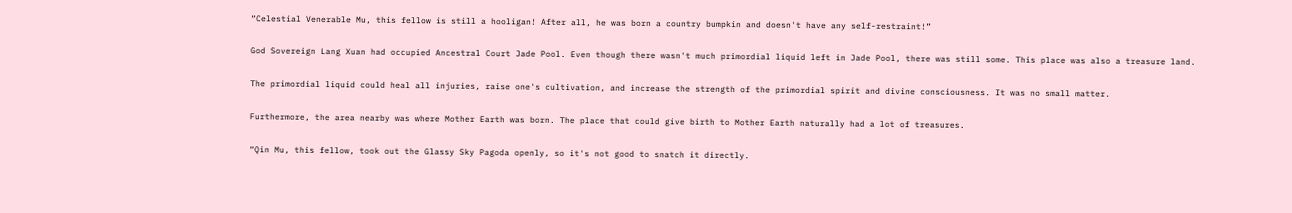“Celestial Venerable Mu, this fellow is still a hooligan! After all, he was born a country bumpkin and doesn't have any self-restraint!”

God Sovereign Lang Xuan had occupied Ancestral Court Jade Pool. Even though there wasn't much primordial liquid left in Jade Pool, there was still some. This place was also a treasure land.

The primordial liquid could heal all injuries, raise one's cultivation, and increase the strength of the primordial spirit and divine consciousness. It was no small matter.

Furthermore, the area nearby was where Mother Earth was born. The place that could give birth to Mother Earth naturally had a lot of treasures.

“Qin Mu, this fellow, took out the Glassy Sky Pagoda openly, so it's not good to snatch it directly.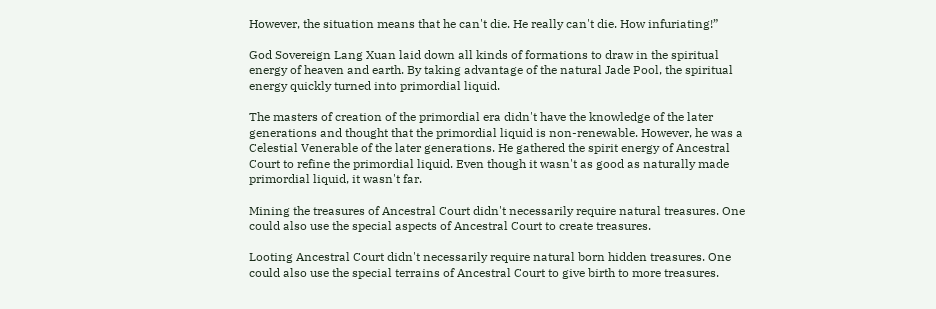However, the situation means that he can't die. He really can't die. How infuriating!”

God Sovereign Lang Xuan laid down all kinds of formations to draw in the spiritual energy of heaven and earth. By taking advantage of the natural Jade Pool, the spiritual energy quickly turned into primordial liquid.

The masters of creation of the primordial era didn't have the knowledge of the later generations and thought that the primordial liquid is non-renewable. However, he was a Celestial Venerable of the later generations. He gathered the spirit energy of Ancestral Court to refine the primordial liquid. Even though it wasn't as good as naturally made primordial liquid, it wasn't far.

Mining the treasures of Ancestral Court didn't necessarily require natural treasures. One could also use the special aspects of Ancestral Court to create treasures.

Looting Ancestral Court didn't necessarily require natural born hidden treasures. One could also use the special terrains of Ancestral Court to give birth to more treasures.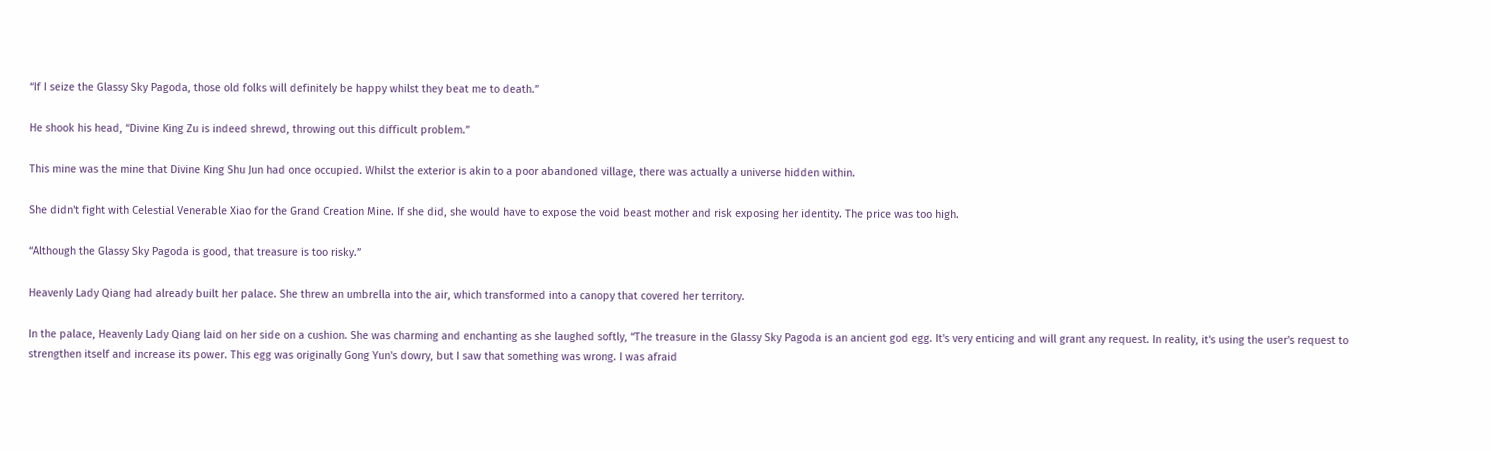“If I seize the Glassy Sky Pagoda, those old folks will definitely be happy whilst they beat me to death.”

He shook his head, “Divine King Zu is indeed shrewd, throwing out this difficult problem.”

This mine was the mine that Divine King Shu Jun had once occupied. Whilst the exterior is akin to a poor abandoned village, there was actually a universe hidden within.

She didn't fight with Celestial Venerable Xiao for the Grand Creation Mine. If she did, she would have to expose the void beast mother and risk exposing her identity. The price was too high.

“Although the Glassy Sky Pagoda is good, that treasure is too risky.”

Heavenly Lady Qiang had already built her palace. She threw an umbrella into the air, which transformed into a canopy that covered her territory.

In the palace, Heavenly Lady Qiang laid on her side on a cushion. She was charming and enchanting as she laughed softly, “The treasure in the Glassy Sky Pagoda is an ancient god egg. It's very enticing and will grant any request. In reality, it's using the user's request to strengthen itself and increase its power. This egg was originally Gong Yun's dowry, but I saw that something was wrong. I was afraid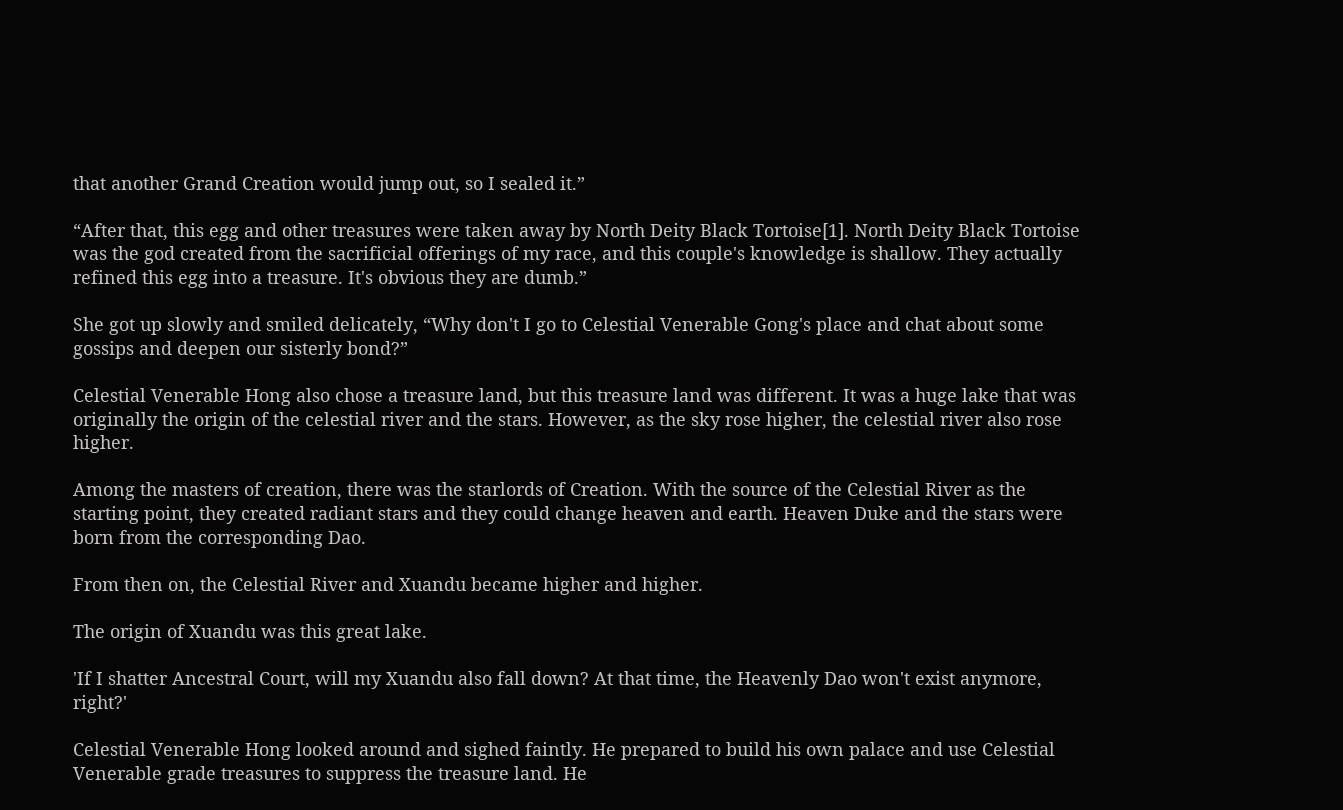that another Grand Creation would jump out, so I sealed it.”

“After that, this egg and other treasures were taken away by North Deity Black Tortoise[1]. North Deity Black Tortoise was the god created from the sacrificial offerings of my race, and this couple's knowledge is shallow. They actually refined this egg into a treasure. It's obvious they are dumb.”

She got up slowly and smiled delicately, “Why don't I go to Celestial Venerable Gong's place and chat about some gossips and deepen our sisterly bond?”

Celestial Venerable Hong also chose a treasure land, but this treasure land was different. It was a huge lake that was originally the origin of the celestial river and the stars. However, as the sky rose higher, the celestial river also rose higher.

Among the masters of creation, there was the starlords of Creation. With the source of the Celestial River as the starting point, they created radiant stars and they could change heaven and earth. Heaven Duke and the stars were born from the corresponding Dao.

From then on, the Celestial River and Xuandu became higher and higher.

The origin of Xuandu was this great lake.

'If I shatter Ancestral Court, will my Xuandu also fall down? At that time, the Heavenly Dao won't exist anymore, right?'

Celestial Venerable Hong looked around and sighed faintly. He prepared to build his own palace and use Celestial Venerable grade treasures to suppress the treasure land. He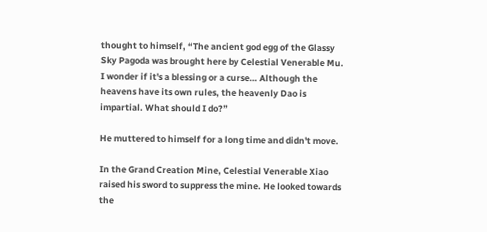thought to himself, “The ancient god egg of the Glassy Sky Pagoda was brought here by Celestial Venerable Mu. I wonder if it's a blessing or a curse… Although the heavens have its own rules, the heavenly Dao is impartial. What should I do?”

He muttered to himself for a long time and didn't move.

In the Grand Creation Mine, Celestial Venerable Xiao raised his sword to suppress the mine. He looked towards the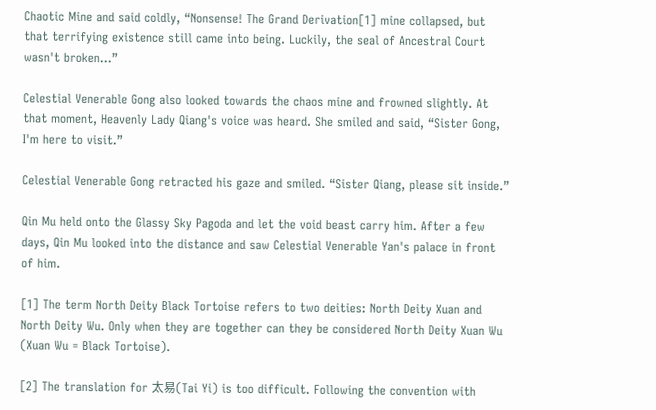Chaotic Mine and said coldly, “Nonsense! The Grand Derivation[1] mine collapsed, but that terrifying existence still came into being. Luckily, the seal of Ancestral Court wasn't broken…”

Celestial Venerable Gong also looked towards the chaos mine and frowned slightly. At that moment, Heavenly Lady Qiang's voice was heard. She smiled and said, “Sister Gong, I'm here to visit.”

Celestial Venerable Gong retracted his gaze and smiled. “Sister Qiang, please sit inside.”

Qin Mu held onto the Glassy Sky Pagoda and let the void beast carry him. After a few days, Qin Mu looked into the distance and saw Celestial Venerable Yan's palace in front of him.

[1] The term North Deity Black Tortoise refers to two deities: North Deity Xuan and North Deity Wu. Only when they are together can they be considered North Deity Xuan Wu (Xuan Wu = Black Tortoise).

[2] The translation for 太易(Tai Yi) is too difficult. Following the convention with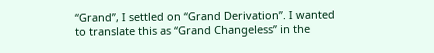“Grand”, I settled on “Grand Derivation”. I wanted to translate this as “Grand Changeless” in the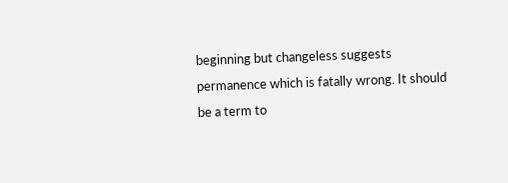beginning but changeless suggests permanence which is fatally wrong. It should be a term to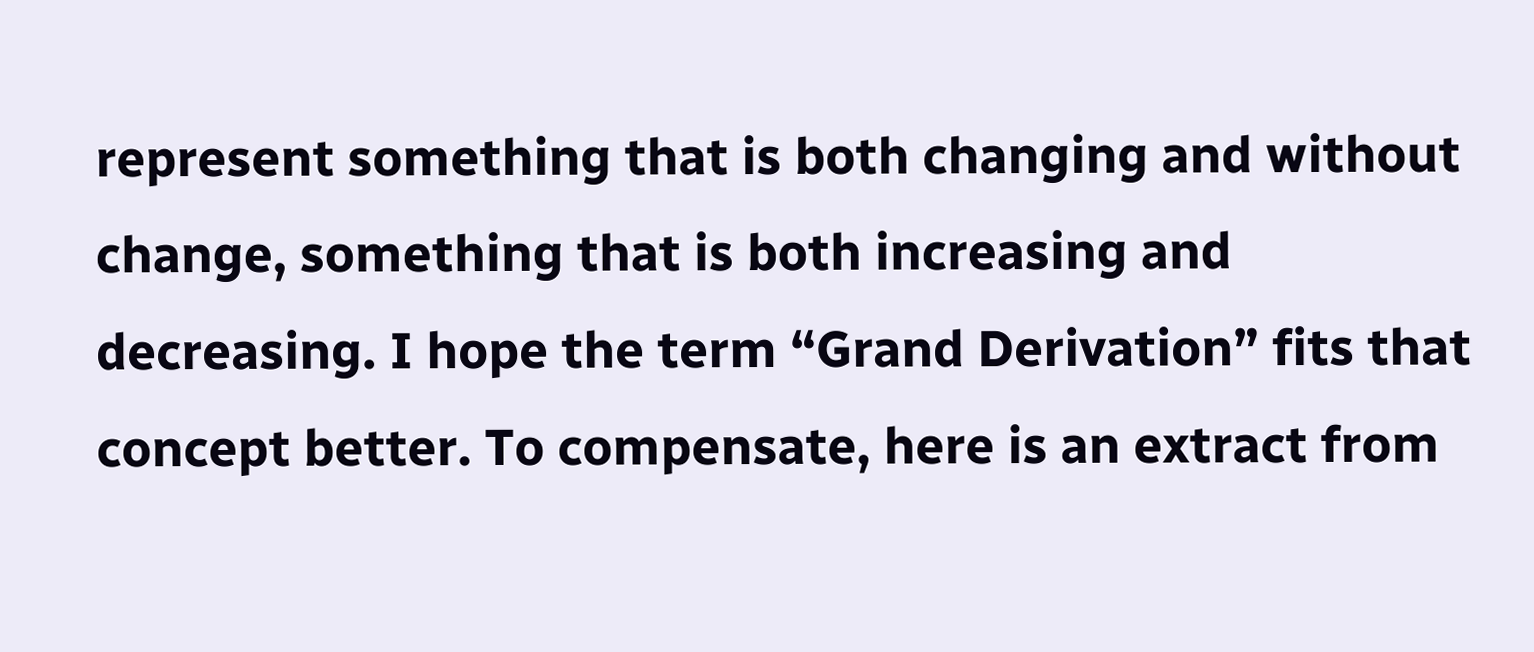represent something that is both changing and without change, something that is both increasing and decreasing. I hope the term “Grand Derivation” fits that concept better. To compensate, here is an extract from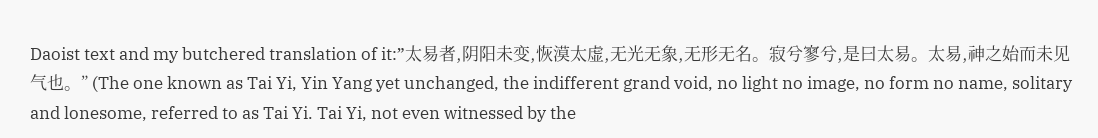Daoist text and my butchered translation of it:”太易者,阴阳未变,恢漠太虚,无光无象,无形无名。寂兮寥兮,是曰太易。太易,神之始而未见气也。” (The one known as Tai Yi, Yin Yang yet unchanged, the indifferent grand void, no light no image, no form no name, solitary and lonesome, referred to as Tai Yi. Tai Yi, not even witnessed by the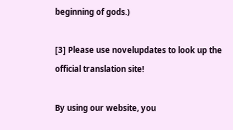beginning of gods.)

[3] Please use novelupdates to look up the official translation site!

By using our website, you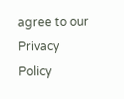agree to our Privacy Policy